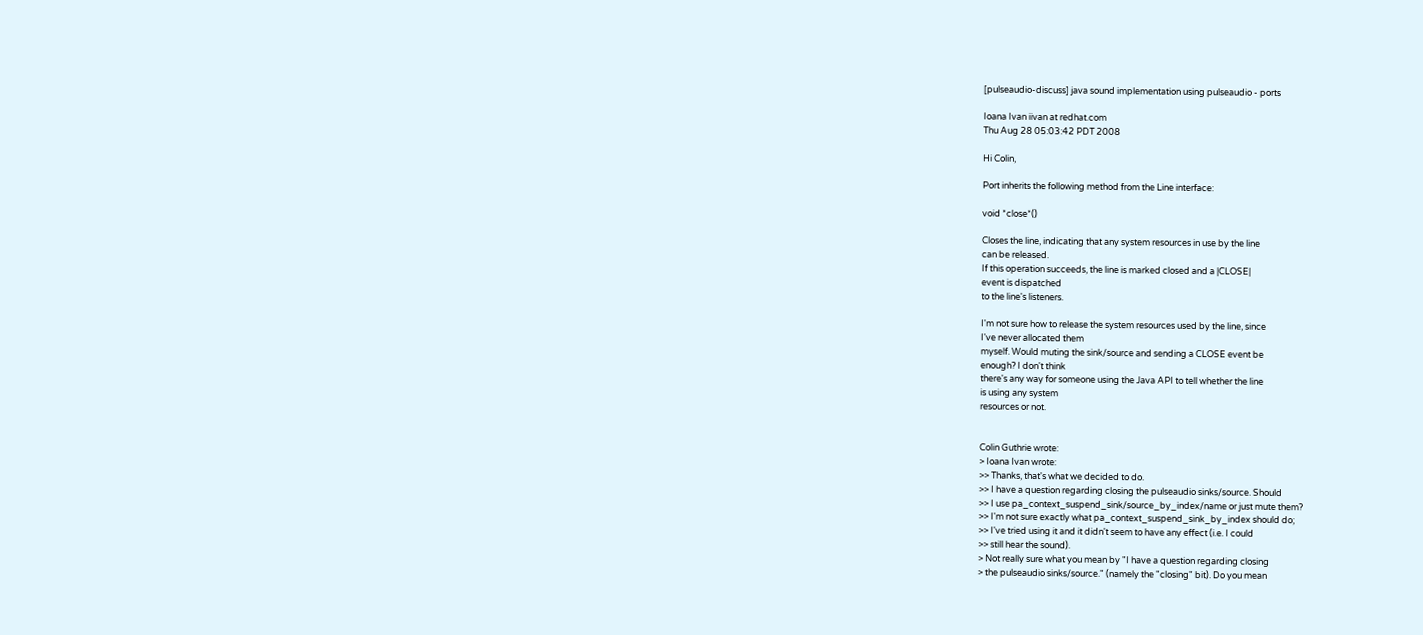[pulseaudio-discuss] java sound implementation using pulseaudio - ports

Ioana Ivan iivan at redhat.com
Thu Aug 28 05:03:42 PDT 2008

Hi Colin,

Port inherits the following method from the Line interface:

void *close*()

Closes the line, indicating that any system resources in use by the line
can be released.
If this operation succeeds, the line is marked closed and a |CLOSE|
event is dispatched
to the line's listeners.

I'm not sure how to release the system resources used by the line, since
I've never allocated them
myself. Would muting the sink/source and sending a CLOSE event be
enough? I don't think
there's any way for someone using the Java API to tell whether the line
is using any system
resources or not.


Colin Guthrie wrote:
> Ioana Ivan wrote:
>> Thanks, that's what we decided to do.
>> I have a question regarding closing the pulseaudio sinks/source. Should
>> I use pa_context_suspend_sink/source_by_index/name or just mute them?
>> I'm not sure exactly what pa_context_suspend_sink_by_index should do;
>> I've tried using it and it didn't seem to have any effect (i.e. I could
>> still hear the sound).
> Not really sure what you mean by "I have a question regarding closing
> the pulseaudio sinks/source." (namely the "closing" bit). Do you mean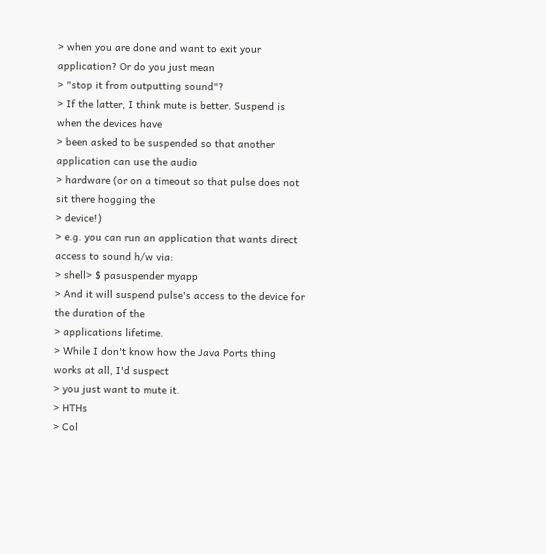> when you are done and want to exit your application? Or do you just mean
> "stop it from outputting sound"?
> If the latter, I think mute is better. Suspend is when the devices have
> been asked to be suspended so that another application can use the audio
> hardware (or on a timeout so that pulse does not sit there hogging the
> device!)
> e.g. you can run an application that wants direct access to sound h/w via:
> shell> $ pasuspender myapp
> And it will suspend pulse's access to the device for the duration of the
> applications lifetime.
> While I don't know how the Java Ports thing works at all, I'd suspect
> you just want to mute it.
> HTHs
> Col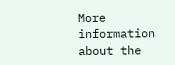More information about the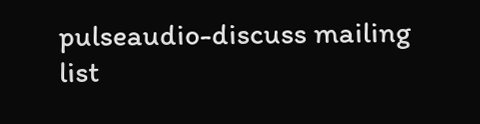pulseaudio-discuss mailing list